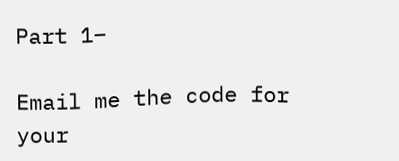Part 1–

Email me the code for your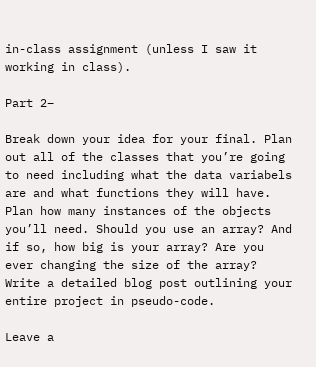in-class assignment (unless I saw it working in class).

Part 2–

Break down your idea for your final. Plan out all of the classes that you’re going to need including what the data variabels are and what functions they will have. Plan how many instances of the objects you’ll need. Should you use an array? And if so, how big is your array? Are you ever changing the size of the array? Write a detailed blog post outlining your entire project in pseudo-code.

Leave a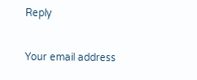Reply

Your email address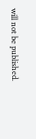will not be published.